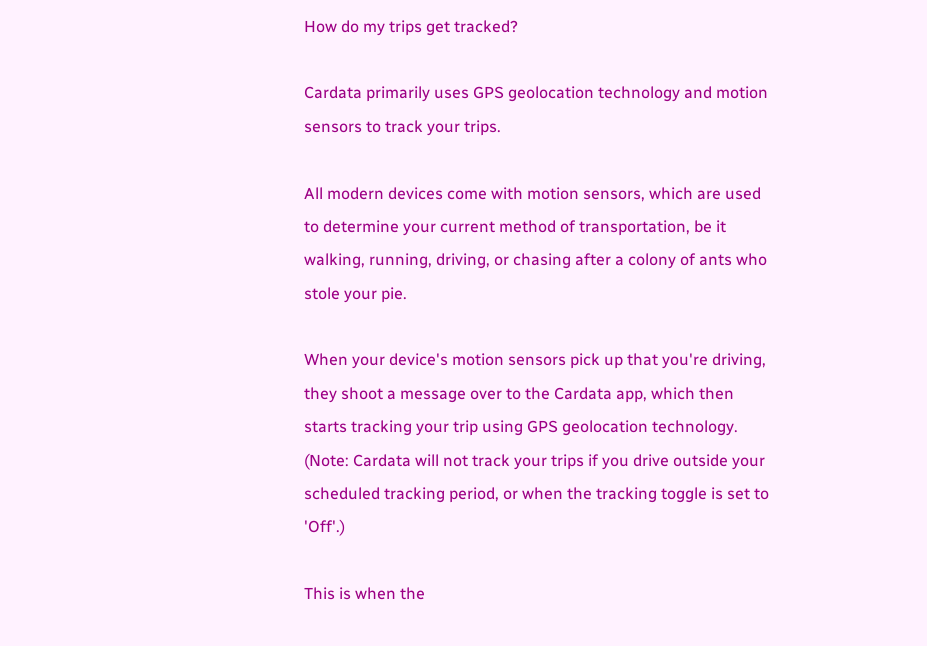How do my trips get tracked?

Cardata primarily uses GPS geolocation technology and motion sensors to track your trips.

All modern devices come with motion sensors, which are used to determine your current method of transportation, be it walking, running, driving, or chasing after a colony of ants who stole your pie.

When your device's motion sensors pick up that you're driving, they shoot a message over to the Cardata app, which then starts tracking your trip using GPS geolocation technology. (Note: Cardata will not track your trips if you drive outside your scheduled tracking period, or when the tracking toggle is set to 'Off'.)

This is when the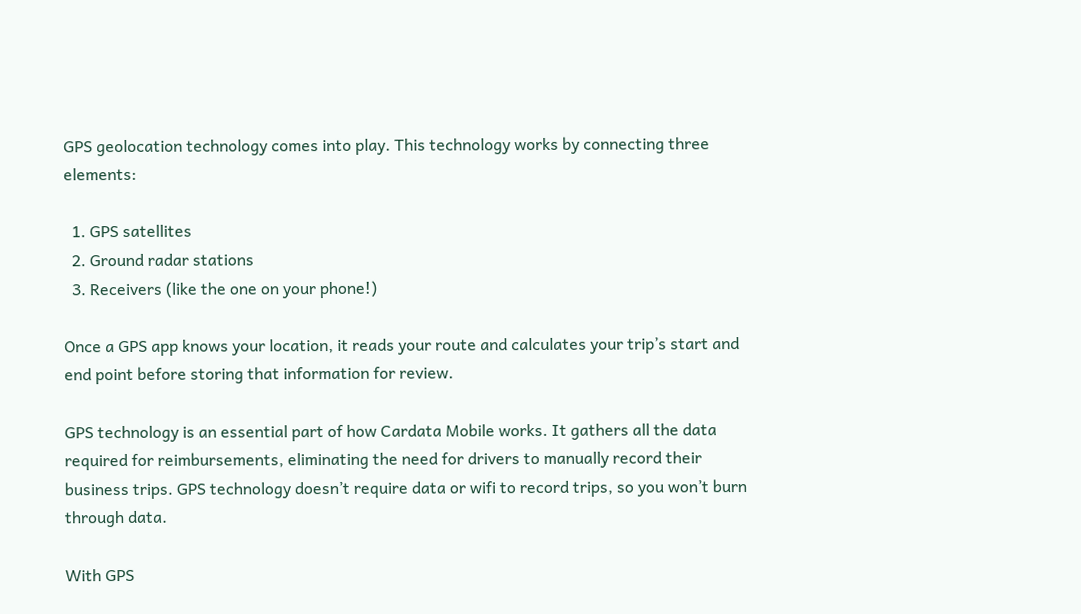GPS geolocation technology comes into play. This technology works by connecting three elements:

  1. GPS satellites
  2. Ground radar stations
  3. Receivers (like the one on your phone!)

Once a GPS app knows your location, it reads your route and calculates your trip’s start and end point before storing that information for review.

GPS technology is an essential part of how Cardata Mobile works. It gathers all the data required for reimbursements, eliminating the need for drivers to manually record their business trips. GPS technology doesn’t require data or wifi to record trips, so you won’t burn through data.

With GPS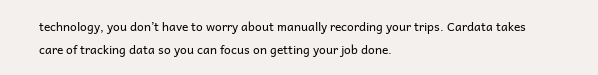technology, you don’t have to worry about manually recording your trips. Cardata takes care of tracking data so you can focus on getting your job done.